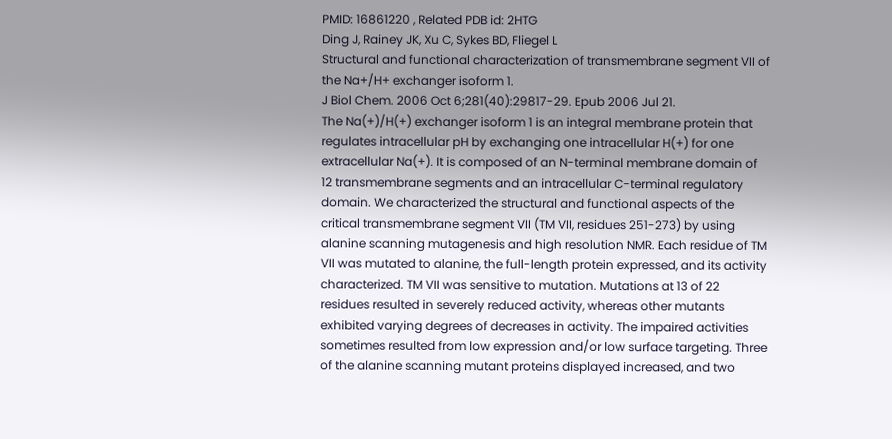PMID: 16861220 , Related PDB id: 2HTG
Ding J, Rainey JK, Xu C, Sykes BD, Fliegel L
Structural and functional characterization of transmembrane segment VII of the Na+/H+ exchanger isoform 1.
J Biol Chem. 2006 Oct 6;281(40):29817-29. Epub 2006 Jul 21.
The Na(+)/H(+) exchanger isoform 1 is an integral membrane protein that regulates intracellular pH by exchanging one intracellular H(+) for one extracellular Na(+). It is composed of an N-terminal membrane domain of 12 transmembrane segments and an intracellular C-terminal regulatory domain. We characterized the structural and functional aspects of the critical transmembrane segment VII (TM VII, residues 251-273) by using alanine scanning mutagenesis and high resolution NMR. Each residue of TM VII was mutated to alanine, the full-length protein expressed, and its activity characterized. TM VII was sensitive to mutation. Mutations at 13 of 22 residues resulted in severely reduced activity, whereas other mutants exhibited varying degrees of decreases in activity. The impaired activities sometimes resulted from low expression and/or low surface targeting. Three of the alanine scanning mutant proteins displayed increased, and two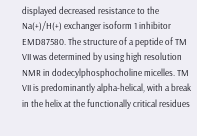displayed decreased resistance to the Na(+)/H(+) exchanger isoform 1 inhibitor EMD87580. The structure of a peptide of TM VII was determined by using high resolution NMR in dodecylphosphocholine micelles. TM VII is predominantly alpha-helical, with a break in the helix at the functionally critical residues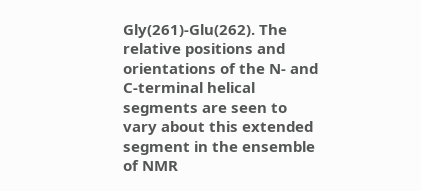Gly(261)-Glu(262). The relative positions and orientations of the N- and C-terminal helical segments are seen to vary about this extended segment in the ensemble of NMR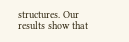structures. Our results show that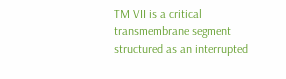TM VII is a critical transmembrane segment structured as an interrupted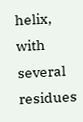helix, with several residues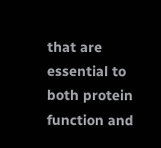that are essential to both protein function and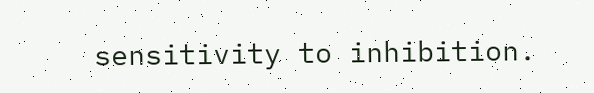sensitivity to inhibition.